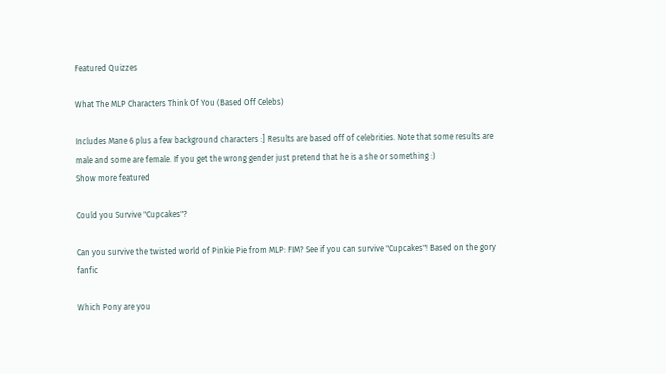Featured Quizzes

What The MLP Characters Think Of You (Based Off Celebs)

Includes Mane 6 plus a few background characters :] Results are based off of celebrities. Note that some results are male and some are female. If you get the wrong gender just pretend that he is a she or something :)
Show more featured

Could you Survive "Cupcakes"?

Can you survive the twisted world of Pinkie Pie from MLP: FIM? See if you can survive "Cupcakes"! Based on the gory fanfic

Which Pony are you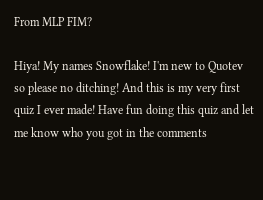From MLP FIM?

Hiya! My names Snowflake! I'm new to Quotev so please no ditching! And this is my very first quiz I ever made! Have fun doing this quiz and let me know who you got in the comments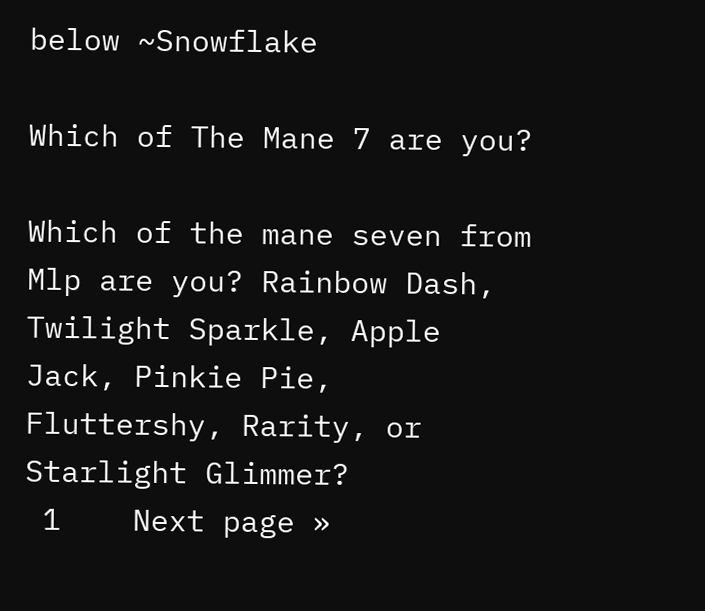below ~Snowflake

Which of The Mane 7 are you?

Which of the mane seven from Mlp are you? Rainbow Dash, Twilight Sparkle, Apple Jack, Pinkie Pie, Fluttershy, Rarity, or Starlight Glimmer?
 1    Next page »